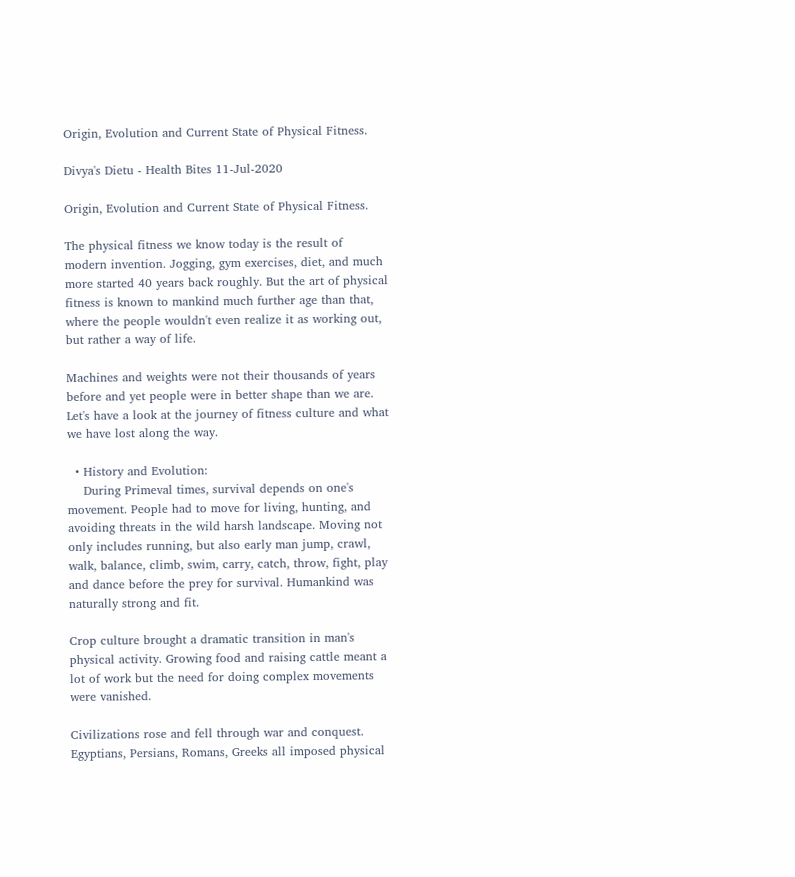Origin, Evolution and Current State of Physical Fitness.

Divya's Dietu - Health Bites 11-Jul-2020

Origin, Evolution and Current State of Physical Fitness.

The physical fitness we know today is the result of modern invention. Jogging, gym exercises, diet, and much more started 40 years back roughly. But the art of physical fitness is known to mankind much further age than that, where the people wouldn't even realize it as working out, but rather a way of life.

Machines and weights were not their thousands of years before and yet people were in better shape than we are. Let's have a look at the journey of fitness culture and what we have lost along the way.

  • History and Evolution:
    During Primeval times, survival depends on one's movement. People had to move for living, hunting, and avoiding threats in the wild harsh landscape. Moving not only includes running, but also early man jump, crawl, walk, balance, climb, swim, carry, catch, throw, fight, play and dance before the prey for survival. Humankind was naturally strong and fit.

Crop culture brought a dramatic transition in man's physical activity. Growing food and raising cattle meant a lot of work but the need for doing complex movements were vanished.

Civilizations rose and fell through war and conquest. Egyptians, Persians, Romans, Greeks all imposed physical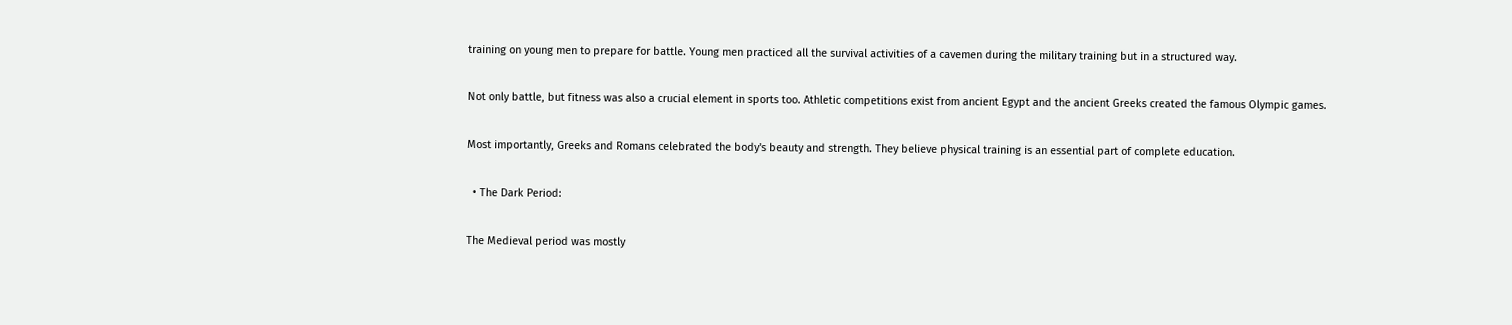training on young men to prepare for battle. Young men practiced all the survival activities of a cavemen during the military training but in a structured way.

Not only battle, but fitness was also a crucial element in sports too. Athletic competitions exist from ancient Egypt and the ancient Greeks created the famous Olympic games.

Most importantly, Greeks and Romans celebrated the body's beauty and strength. They believe physical training is an essential part of complete education.

  • The Dark Period:

The Medieval period was mostly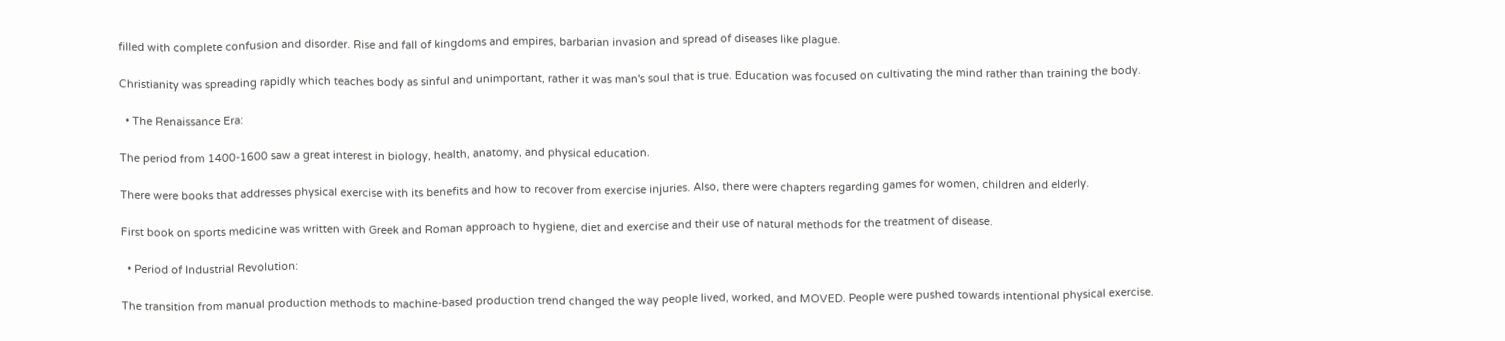filled with complete confusion and disorder. Rise and fall of kingdoms and empires, barbarian invasion and spread of diseases like plague.

Christianity was spreading rapidly which teaches body as sinful and unimportant, rather it was man's soul that is true. Education was focused on cultivating the mind rather than training the body.

  • The Renaissance Era:

The period from 1400-1600 saw a great interest in biology, health, anatomy, and physical education.

There were books that addresses physical exercise with its benefits and how to recover from exercise injuries. Also, there were chapters regarding games for women, children and elderly.

First book on sports medicine was written with Greek and Roman approach to hygiene, diet and exercise and their use of natural methods for the treatment of disease.

  • Period of Industrial Revolution:

The transition from manual production methods to machine-based production trend changed the way people lived, worked, and MOVED. People were pushed towards intentional physical exercise.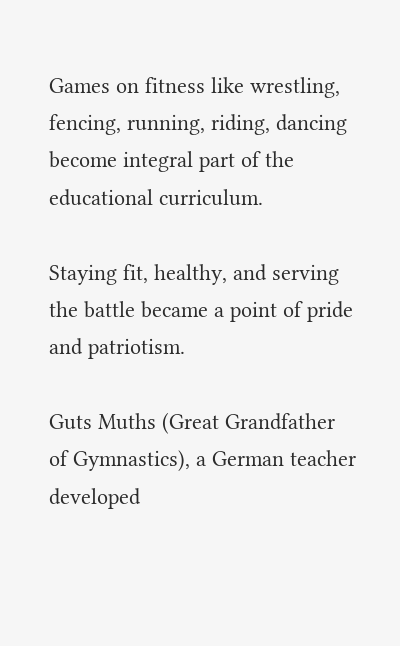Games on fitness like wrestling, fencing, running, riding, dancing become integral part of the educational curriculum.

Staying fit, healthy, and serving the battle became a point of pride and patriotism.

Guts Muths (Great Grandfather of Gymnastics), a German teacher developed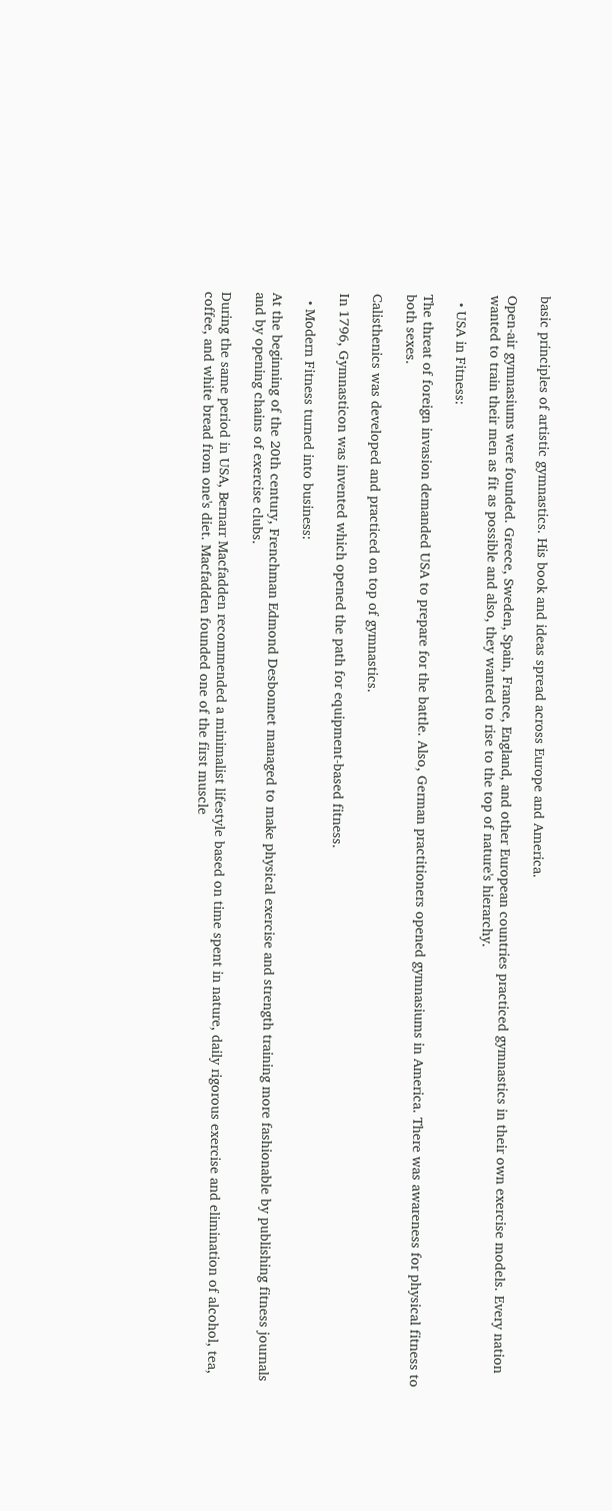basic principles of artistic gymnastics. His book and ideas spread across Europe and America.

Open-air gymnasiums were founded. Greece, Sweden, Spain, France, England, and other European countries practiced gymnastics in their own exercise models. Every nation wanted to train their men as fit as possible and also, they wanted to rise to the top of nature's hierarchy.

  • USA in Fitness:

The threat of foreign invasion demanded USA to prepare for the battle. Also, German practitioners opened gymnasiums in America. There was awareness for physical fitness to both sexes.

Calisthenics was developed and practiced on top of gymnastics.

In 1796, Gymnasticon was invented which opened the path for equipment-based fitness.

  • Modern Fitness turned into business:

At the beginning of the 20th century, Frenchman Edmond Desbonnet managed to make physical exercise and strength training more fashionable by publishing fitness journals and by opening chains of exercise clubs.

During the same period in USA, Bernarr Macfadden recommended a minimalist lifestyle based on time spent in nature, daily rigorous exercise and elimination of alcohol, tea, coffee, and white bread from one's diet. Macfadden founded one of the first muscle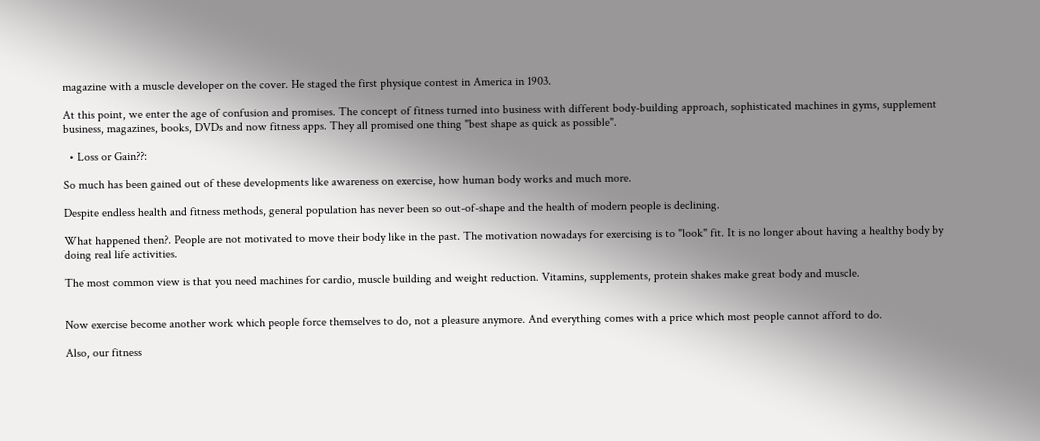magazine with a muscle developer on the cover. He staged the first physique contest in America in 1903.

At this point, we enter the age of confusion and promises. The concept of fitness turned into business with different body-building approach, sophisticated machines in gyms, supplement business, magazines, books, DVDs and now fitness apps. They all promised one thing "best shape as quick as possible".

  • Loss or Gain??:

So much has been gained out of these developments like awareness on exercise, how human body works and much more.

Despite endless health and fitness methods, general population has never been so out-of-shape and the health of modern people is declining.

What happened then?. People are not motivated to move their body like in the past. The motivation nowadays for exercising is to "look" fit. It is no longer about having a healthy body by doing real life activities.

The most common view is that you need machines for cardio, muscle building and weight reduction. Vitamins, supplements, protein shakes make great body and muscle.


Now exercise become another work which people force themselves to do, not a pleasure anymore. And everything comes with a price which most people cannot afford to do.

Also, our fitness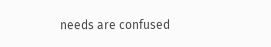needs are confused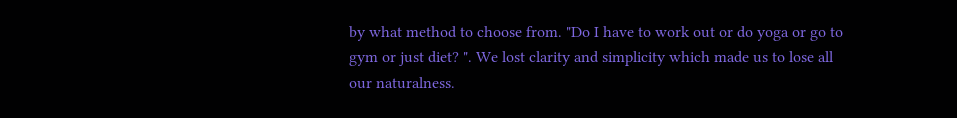by what method to choose from. "Do I have to work out or do yoga or go to gym or just diet? ". We lost clarity and simplicity which made us to lose all our naturalness.